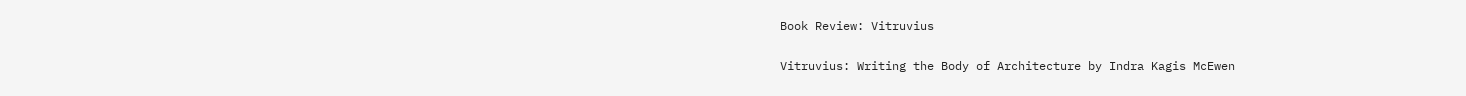Book Review: Vitruvius

Vitruvius: Writing the Body of Architecture by Indra Kagis McEwen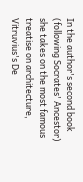In the author's second book (following Socrates' Ancestor) she takes on the most famous treatise on architecture, Vitruvius's De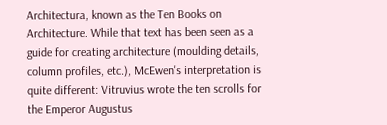Architectura, known as the Ten Books on Architecture. While that text has been seen as a guide for creating architecture (moulding details, column profiles, etc.), McEwen's interpretation is quite different: Vitruvius wrote the ten scrolls for the Emperor Augustus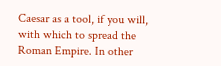Caesar as a tool, if you will, with which to spread the Roman Empire. In other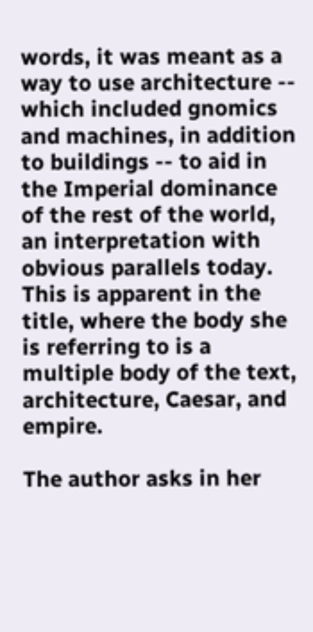words, it was meant as a way to use architecture -- which included gnomics and machines, in addition to buildings -- to aid in the Imperial dominance of the rest of the world, an interpretation with obvious parallels today. This is apparent in the title, where the body she is referring to is a multiple body of the text, architecture, Caesar, and empire.

The author asks in her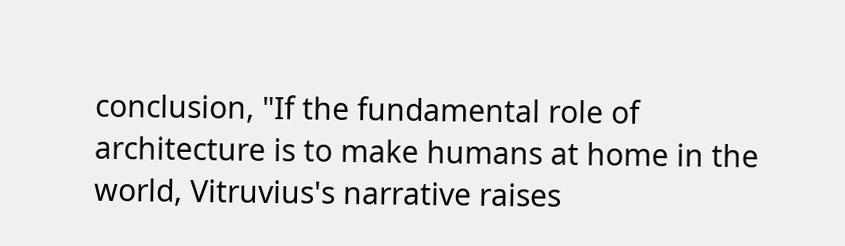conclusion, "If the fundamental role of architecture is to make humans at home in the world, Vitruvius's narrative raises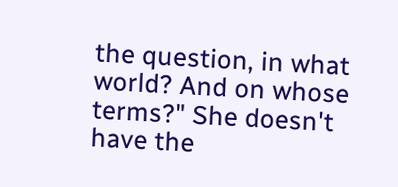the question, in what world? And on whose terms?" She doesn't have the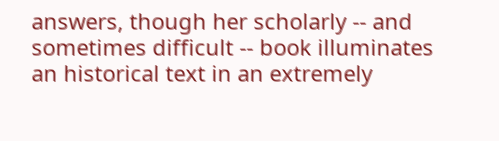answers, though her scholarly -- and sometimes difficult -- book illuminates an historical text in an extremely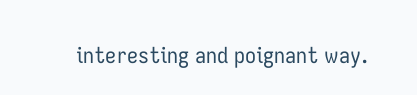interesting and poignant way.